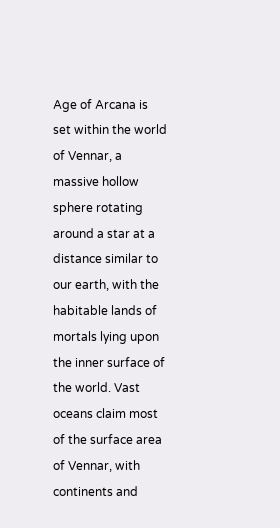Age of Arcana is set within the world of Vennar, a massive hollow sphere rotating around a star at a distance similar to our earth, with the habitable lands of mortals lying upon the inner surface of the world. Vast oceans claim most of the surface area of Vennar, with continents and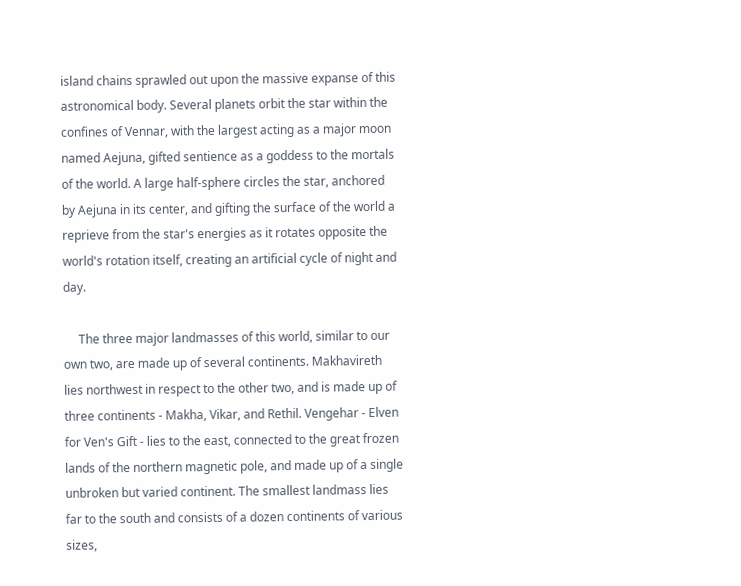island chains sprawled out upon the massive expanse of this astronomical body. Several planets orbit the star within the confines of Vennar, with the largest acting as a major moon named Aejuna, gifted sentience as a goddess to the mortals of the world. A large half-sphere circles the star, anchored by Aejuna in its center, and gifting the surface of the world a reprieve from the star's energies as it rotates opposite the world's rotation itself, creating an artificial cycle of night and day.

     The three major landmasses of this world, similar to our own two, are made up of several continents. Makhavireth lies northwest in respect to the other two, and is made up of three continents - Makha, Vikar, and Rethil. Vengehar - Elven for Ven's Gift - lies to the east, connected to the great frozen lands of the northern magnetic pole, and made up of a single unbroken but varied continent. The smallest landmass lies far to the south and consists of a dozen continents of various sizes,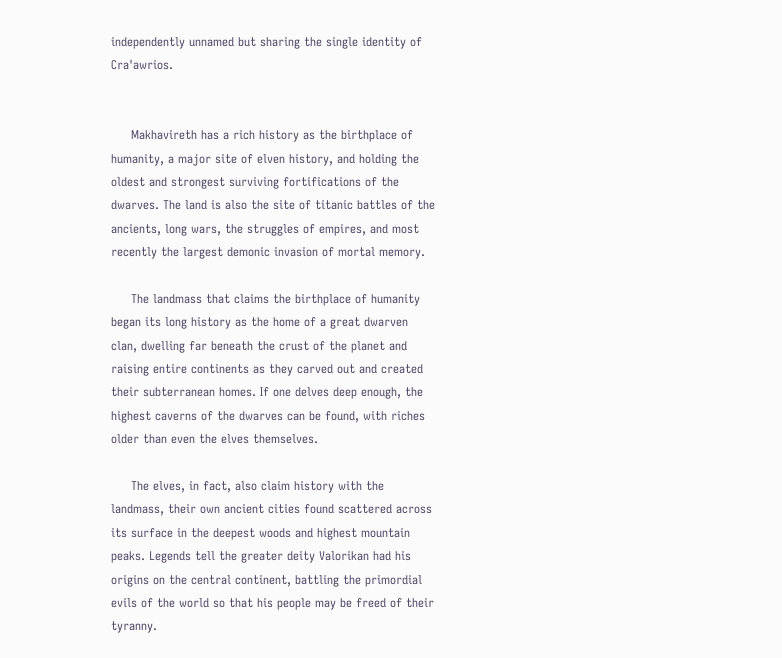independently unnamed but sharing the single identity of Cra'awrios.


     Makhavireth has a rich history as the birthplace of humanity, a major site of elven history, and holding the oldest and strongest surviving fortifications of the dwarves. The land is also the site of titanic battles of the ancients, long wars, the struggles of empires, and most recently the largest demonic invasion of mortal memory.

     The landmass that claims the birthplace of humanity began its long history as the home of a great dwarven clan, dwelling far beneath the crust of the planet and raising entire continents as they carved out and created their subterranean homes. If one delves deep enough, the highest caverns of the dwarves can be found, with riches older than even the elves themselves.

     The elves, in fact, also claim history with the landmass, their own ancient cities found scattered across its surface in the deepest woods and highest mountain peaks. Legends tell the greater deity Valorikan had his origins on the central continent, battling the primordial evils of the world so that his people may be freed of their tyranny.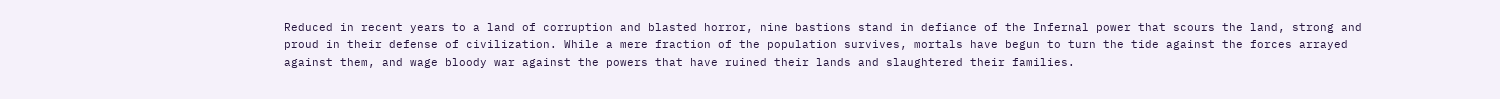Reduced in recent years to a land of corruption and blasted horror, nine bastions stand in defiance of the Infernal power that scours the land, strong and proud in their defense of civilization. While a mere fraction of the population survives, mortals have begun to turn the tide against the forces arrayed against them, and wage bloody war against the powers that have ruined their lands and slaughtered their families.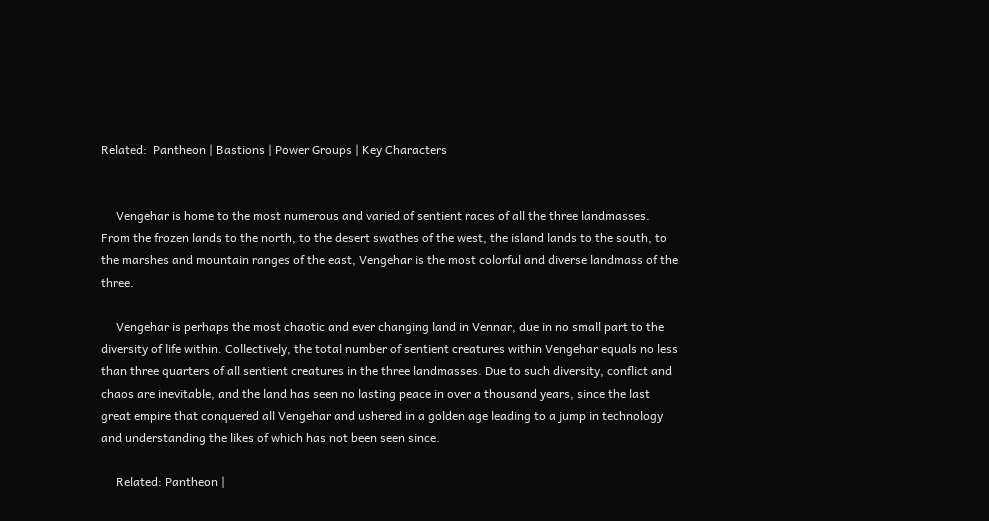Related:  Pantheon | Bastions | Power Groups | Key Characters


     Vengehar is home to the most numerous and varied of sentient races of all the three landmasses. From the frozen lands to the north, to the desert swathes of the west, the island lands to the south, to the marshes and mountain ranges of the east, Vengehar is the most colorful and diverse landmass of the three.

     Vengehar is perhaps the most chaotic and ever changing land in Vennar, due in no small part to the diversity of life within. Collectively, the total number of sentient creatures within Vengehar equals no less than three quarters of all sentient creatures in the three landmasses. Due to such diversity, conflict and chaos are inevitable, and the land has seen no lasting peace in over a thousand years, since the last great empire that conquered all Vengehar and ushered in a golden age leading to a jump in technology and understanding the likes of which has not been seen since.

     Related: Pantheon |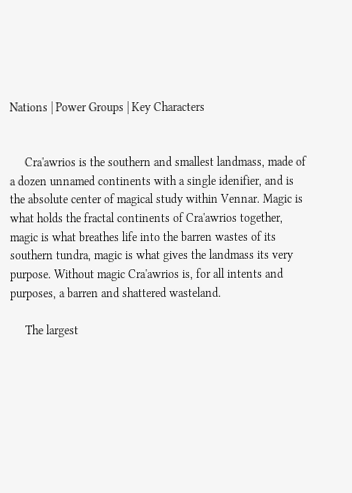Nations | Power Groups | Key Characters


     Cra'awrios is the southern and smallest landmass, made of a dozen unnamed continents with a single idenifier, and is the absolute center of magical study within Vennar. Magic is what holds the fractal continents of Cra'awrios together, magic is what breathes life into the barren wastes of its southern tundra, magic is what gives the landmass its very purpose. Without magic Cra'awrios is, for all intents and purposes, a barren and shattered wasteland.

     The largest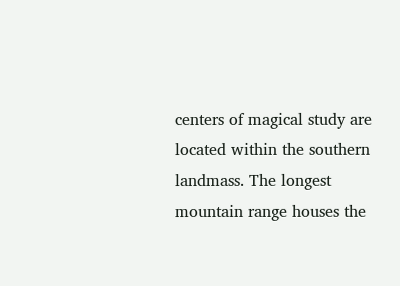centers of magical study are located within the southern landmass. The longest mountain range houses the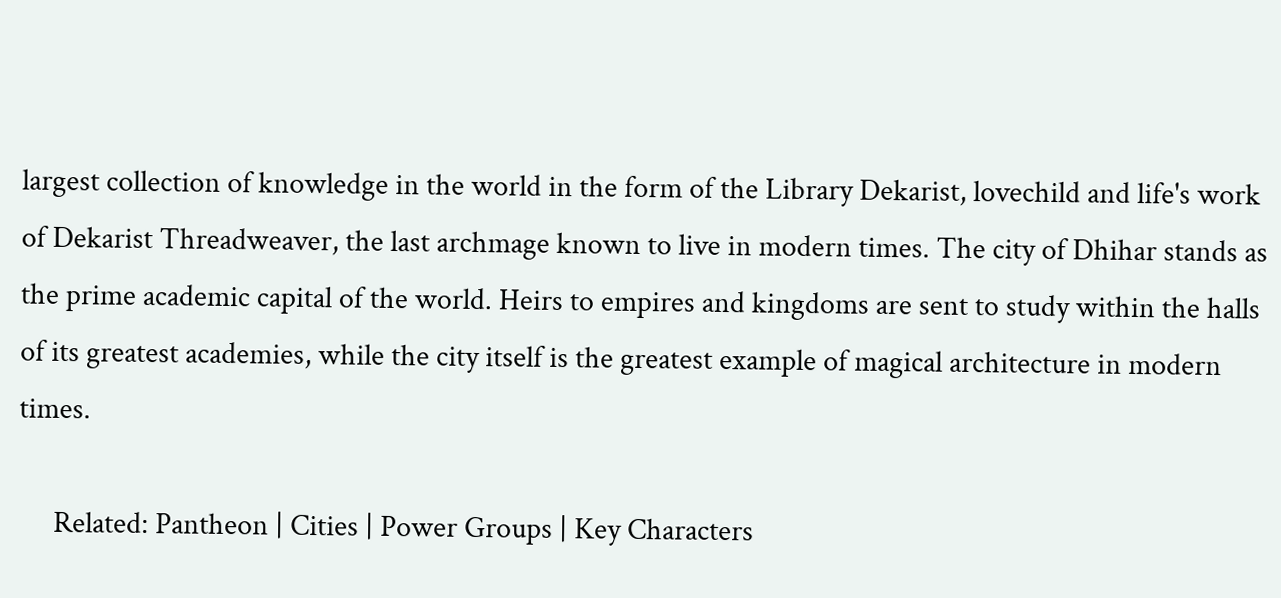largest collection of knowledge in the world in the form of the Library Dekarist, lovechild and life's work of Dekarist Threadweaver, the last archmage known to live in modern times. The city of Dhihar stands as the prime academic capital of the world. Heirs to empires and kingdoms are sent to study within the halls of its greatest academies, while the city itself is the greatest example of magical architecture in modern times.

     Related: Pantheon | Cities | Power Groups | Key Characters